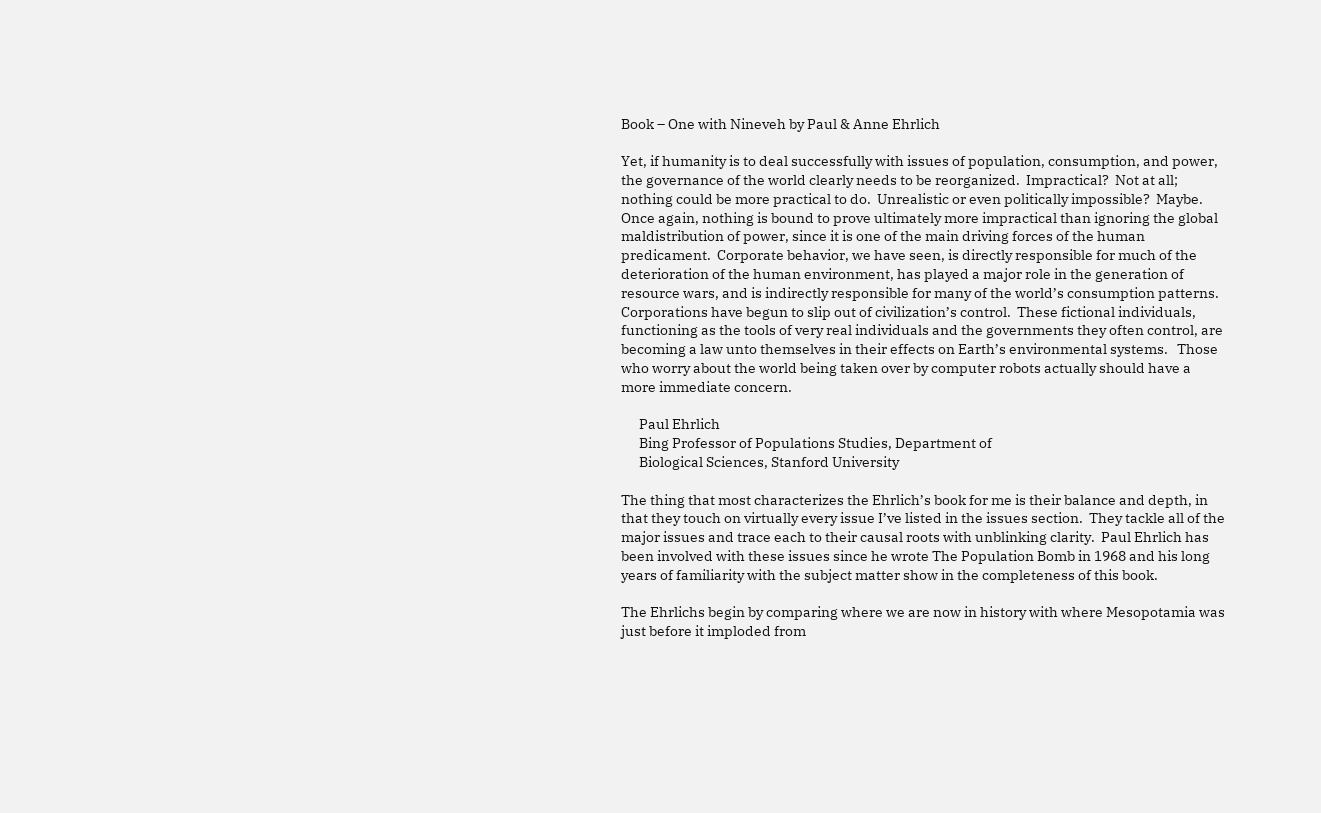Book – One with Nineveh by Paul & Anne Ehrlich

Yet, if humanity is to deal successfully with issues of population, consumption, and power, the governance of the world clearly needs to be reorganized.  Impractical?  Not at all; nothing could be more practical to do.  Unrealistic or even politically impossible?  Maybe.  Once again, nothing is bound to prove ultimately more impractical than ignoring the global maldistribution of power, since it is one of the main driving forces of the human predicament.  Corporate behavior, we have seen, is directly responsible for much of the deterioration of the human environment, has played a major role in the generation of resource wars, and is indirectly responsible for many of the world’s consumption patterns.   Corporations have begun to slip out of civilization’s control.  These fictional individuals, functioning as the tools of very real individuals and the governments they often control, are becoming a law unto themselves in their effects on Earth’s environmental systems.   Those who worry about the world being taken over by computer robots actually should have a more immediate concern.

      Paul Ehrlich
      Bing Professor of Populations Studies, Department of
      Biological Sciences, Stanford University

The thing that most characterizes the Ehrlich’s book for me is their balance and depth, in that they touch on virtually every issue I’ve listed in the issues section.  They tackle all of the major issues and trace each to their causal roots with unblinking clarity.  Paul Ehrlich has been involved with these issues since he wrote The Population Bomb in 1968 and his long years of familiarity with the subject matter show in the completeness of this book.

The Ehrlichs begin by comparing where we are now in history with where Mesopotamia was just before it imploded from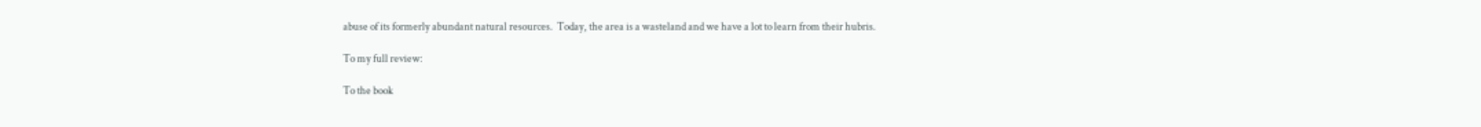abuse of its formerly abundant natural resources.  Today, the area is a wasteland and we have a lot to learn from their hubris.

To my full review:

To the book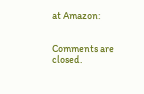at Amazon:


Comments are closed.